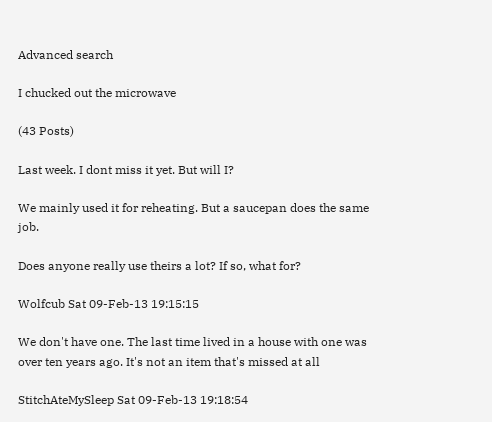Advanced search

I chucked out the microwave

(43 Posts)

Last week. I dont miss it yet. But will I?

We mainly used it for reheating. But a saucepan does the same job.

Does anyone really use theirs a lot? If so, what for?

Wolfcub Sat 09-Feb-13 19:15:15

We don't have one. The last time lived in a house with one was over ten years ago. It's not an item that's missed at all

StitchAteMySleep Sat 09-Feb-13 19:18:54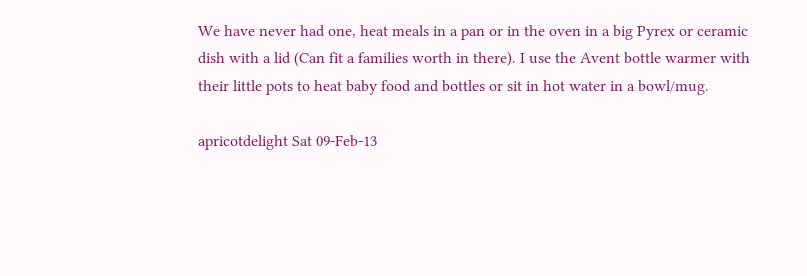We have never had one, heat meals in a pan or in the oven in a big Pyrex or ceramic dish with a lid (Can fit a families worth in there). I use the Avent bottle warmer with their little pots to heat baby food and bottles or sit in hot water in a bowl/mug.

apricotdelight Sat 09-Feb-13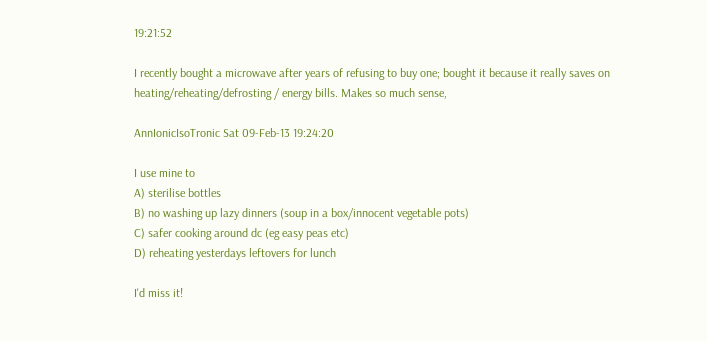19:21:52

I recently bought a microwave after years of refusing to buy one; bought it because it really saves on heating/reheating/defrosting / energy bills. Makes so much sense,

AnnIonicIsoTronic Sat 09-Feb-13 19:24:20

I use mine to
A) sterilise bottles
B) no washing up lazy dinners (soup in a box/innocent vegetable pots)
C) safer cooking around dc (eg easy peas etc)
D) reheating yesterdays leftovers for lunch

I'd miss it!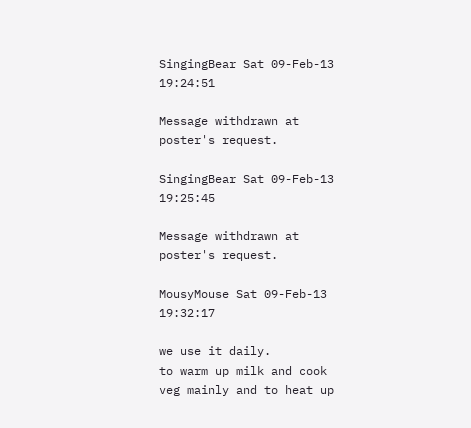SingingBear Sat 09-Feb-13 19:24:51

Message withdrawn at poster's request.

SingingBear Sat 09-Feb-13 19:25:45

Message withdrawn at poster's request.

MousyMouse Sat 09-Feb-13 19:32:17

we use it daily.
to warm up milk and cook veg mainly and to heat up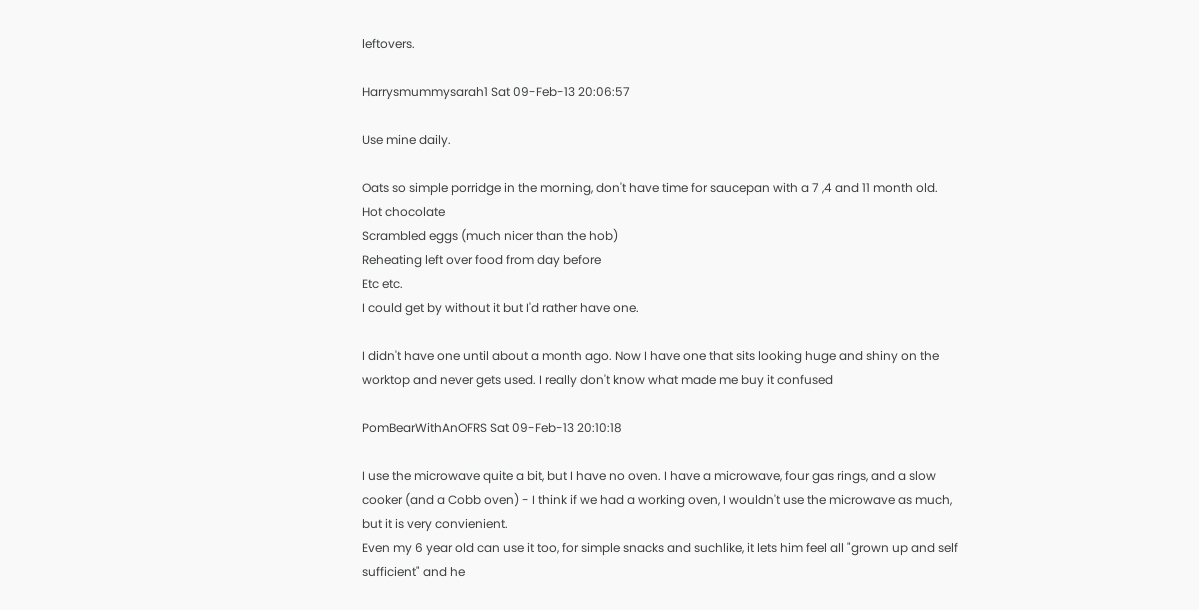leftovers.

Harrysmummysarah1 Sat 09-Feb-13 20:06:57

Use mine daily.

Oats so simple porridge in the morning, don't have time for saucepan with a 7 ,4 and 11 month old.
Hot chocolate
Scrambled eggs (much nicer than the hob)
Reheating left over food from day before
Etc etc.
I could get by without it but I'd rather have one.

I didn't have one until about a month ago. Now I have one that sits looking huge and shiny on the worktop and never gets used. I really don't know what made me buy it confused

PomBearWithAnOFRS Sat 09-Feb-13 20:10:18

I use the microwave quite a bit, but I have no oven. I have a microwave, four gas rings, and a slow cooker (and a Cobb oven) - I think if we had a working oven, I wouldn't use the microwave as much, but it is very convienient.
Even my 6 year old can use it too, for simple snacks and suchlike, it lets him feel all "grown up and self sufficient" and he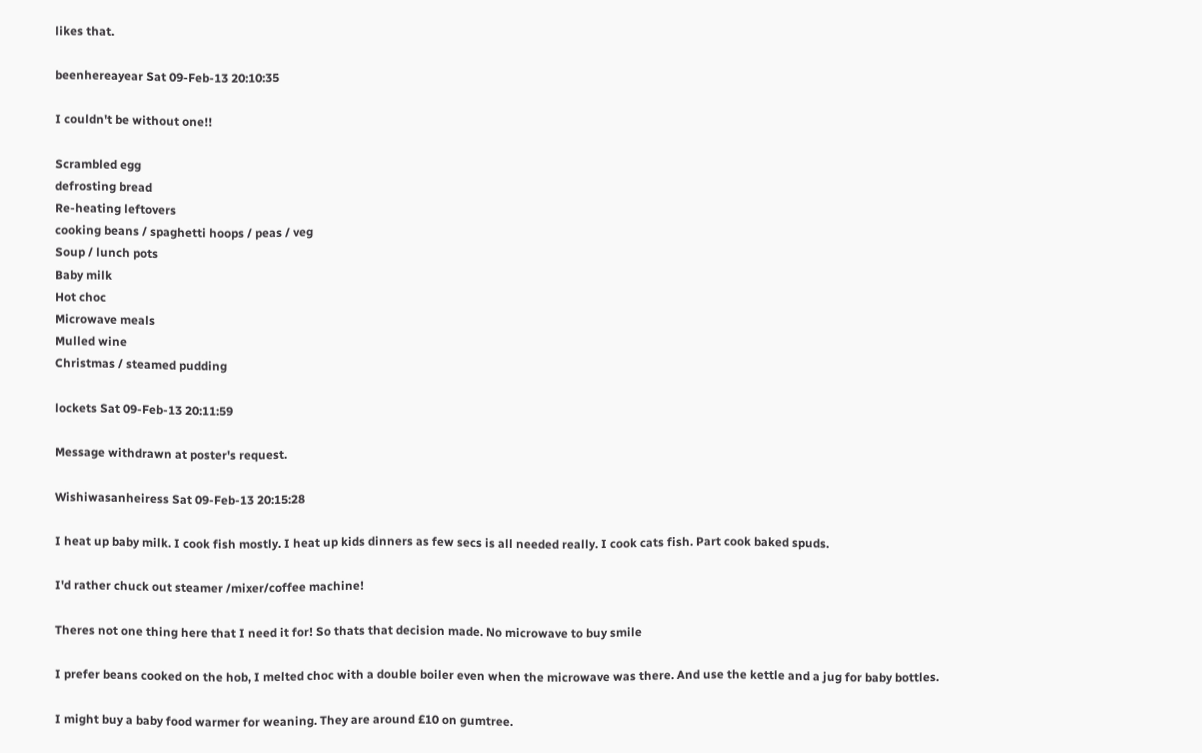likes that.

beenhereayear Sat 09-Feb-13 20:10:35

I couldn't be without one!!

Scrambled egg
defrosting bread
Re-heating leftovers
cooking beans / spaghetti hoops / peas / veg
Soup / lunch pots
Baby milk
Hot choc
Microwave meals
Mulled wine
Christmas / steamed pudding

lockets Sat 09-Feb-13 20:11:59

Message withdrawn at poster's request.

Wishiwasanheiress Sat 09-Feb-13 20:15:28

I heat up baby milk. I cook fish mostly. I heat up kids dinners as few secs is all needed really. I cook cats fish. Part cook baked spuds.

I'd rather chuck out steamer /mixer/coffee machine!

Theres not one thing here that I need it for! So thats that decision made. No microwave to buy smile

I prefer beans cooked on the hob, I melted choc with a double boiler even when the microwave was there. And use the kettle and a jug for baby bottles.

I might buy a baby food warmer for weaning. They are around £10 on gumtree.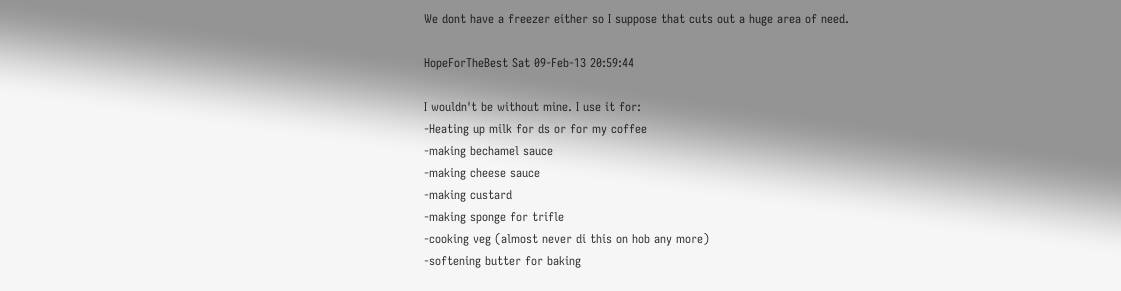We dont have a freezer either so I suppose that cuts out a huge area of need.

HopeForTheBest Sat 09-Feb-13 20:59:44

I wouldn't be without mine. I use it for:
-Heating up milk for ds or for my coffee
-making bechamel sauce
-making cheese sauce
-making custard
-making sponge for trifle
-cooking veg (almost never di this on hob any more)
-softening butter for baking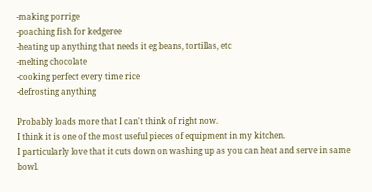-making porrige
-poaching fish for kedgeree
-heating up anything that needs it eg beans, tortillas, etc
-melting chocolate
-cooking perfect every time rice
-defrosting anything

Probably loads more that I can't think of right now.
I think it is one of the most useful pieces of equipment in my kitchen.
I particularly love that it cuts down on washing up as you can heat and serve in same bowl.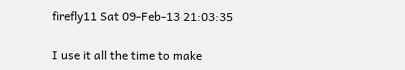firefly11 Sat 09-Feb-13 21:03:35

I use it all the time to make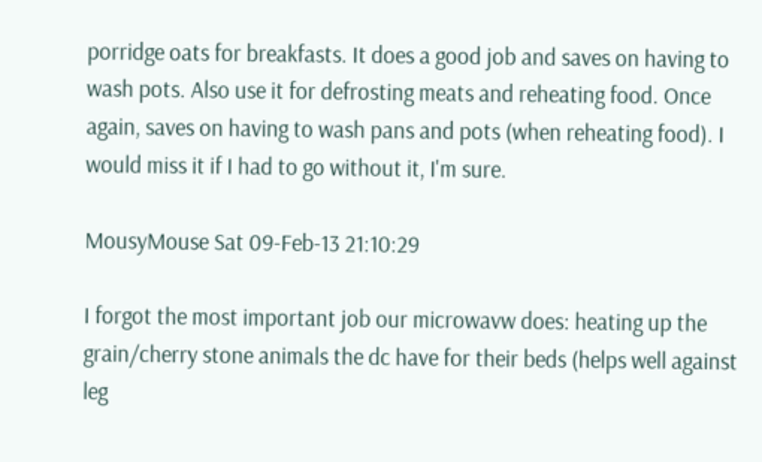porridge oats for breakfasts. It does a good job and saves on having to wash pots. Also use it for defrosting meats and reheating food. Once again, saves on having to wash pans and pots (when reheating food). I would miss it if I had to go without it, I'm sure.

MousyMouse Sat 09-Feb-13 21:10:29

I forgot the most important job our microwavw does: heating up the grain/cherry stone animals the dc have for their beds (helps well against leg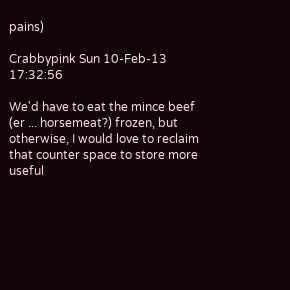pains)

Crabbypink Sun 10-Feb-13 17:32:56

We'd have to eat the mince beef (er ... horsemeat?) frozen, but otherwise, I would love to reclaim that counter space to store more useful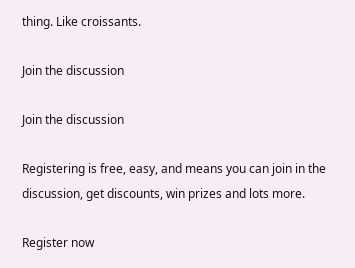thing. Like croissants.

Join the discussion

Join the discussion

Registering is free, easy, and means you can join in the discussion, get discounts, win prizes and lots more.

Register now